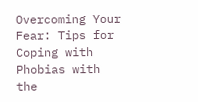Overcoming Your Fear: Tips for Coping with Phobias with the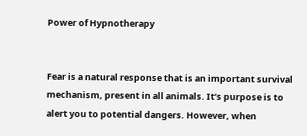Power of Hypnotherapy


Fear is a natural response that is an important survival mechanism, present in all animals. It’s purpose is to alert you to potential dangers. However, when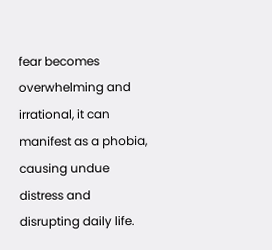fear becomes overwhelming and irrational, it can manifest as a phobia, causing undue distress and disrupting daily life.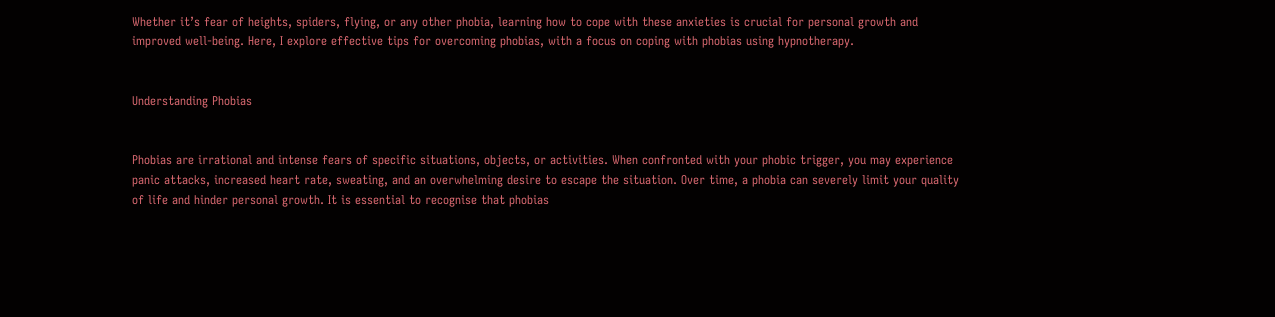Whether it’s fear of heights, spiders, flying, or any other phobia, learning how to cope with these anxieties is crucial for personal growth and improved well-being. Here, I explore effective tips for overcoming phobias, with a focus on coping with phobias using hypnotherapy.


Understanding Phobias


Phobias are irrational and intense fears of specific situations, objects, or activities. When confronted with your phobic trigger, you may experience panic attacks, increased heart rate, sweating, and an overwhelming desire to escape the situation. Over time, a phobia can severely limit your quality of life and hinder personal growth. It is essential to recognise that phobias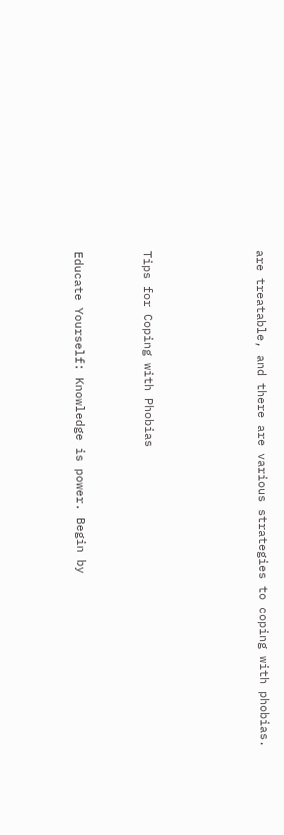are treatable, and there are various strategies to coping with phobias.




Tips for Coping with Phobias


Educate Yourself: Knowledge is power. Begin by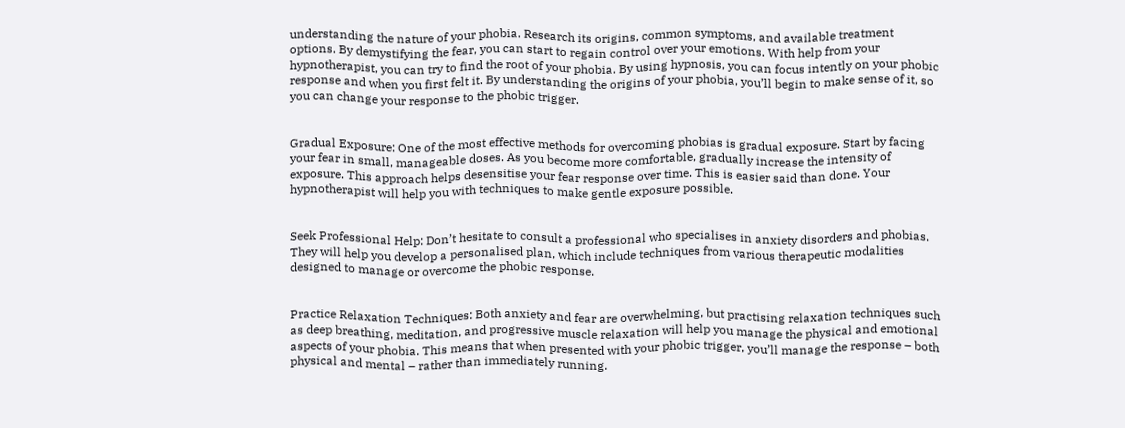understanding the nature of your phobia. Research its origins, common symptoms, and available treatment options. By demystifying the fear, you can start to regain control over your emotions. With help from your hypnotherapist, you can try to find the root of your phobia. By using hypnosis, you can focus intently on your phobic response and when you first felt it. By understanding the origins of your phobia, you’ll begin to make sense of it, so you can change your response to the phobic trigger.


Gradual Exposure: One of the most effective methods for overcoming phobias is gradual exposure. Start by facing your fear in small, manageable doses. As you become more comfortable, gradually increase the intensity of exposure. This approach helps desensitise your fear response over time. This is easier said than done. Your hypnotherapist will help you with techniques to make gentle exposure possible.


Seek Professional Help: Don’t hesitate to consult a professional who specialises in anxiety disorders and phobias. They will help you develop a personalised plan, which include techniques from various therapeutic modalities designed to manage or overcome the phobic response.


Practice Relaxation Techniques: Both anxiety and fear are overwhelming, but practising relaxation techniques such as deep breathing, meditation, and progressive muscle relaxation will help you manage the physical and emotional aspects of your phobia. This means that when presented with your phobic trigger, you’ll manage the response – both physical and mental – rather than immediately running.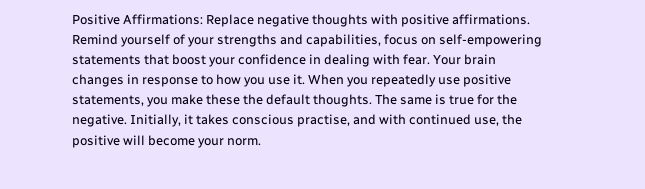Positive Affirmations: Replace negative thoughts with positive affirmations. Remind yourself of your strengths and capabilities, focus on self-empowering statements that boost your confidence in dealing with fear. Your brain changes in response to how you use it. When you repeatedly use positive statements, you make these the default thoughts. The same is true for the negative. Initially, it takes conscious practise, and with continued use, the positive will become your norm.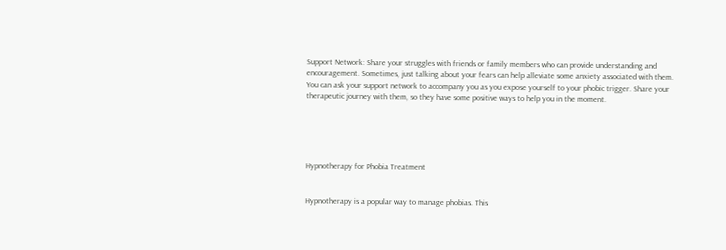Support Network: Share your struggles with friends or family members who can provide understanding and encouragement. Sometimes, just talking about your fears can help alleviate some anxiety associated with them. You can ask your support network to accompany you as you expose yourself to your phobic trigger. Share your therapeutic journey with them, so they have some positive ways to help you in the moment.





Hypnotherapy for Phobia Treatment


Hypnotherapy is a popular way to manage phobias. This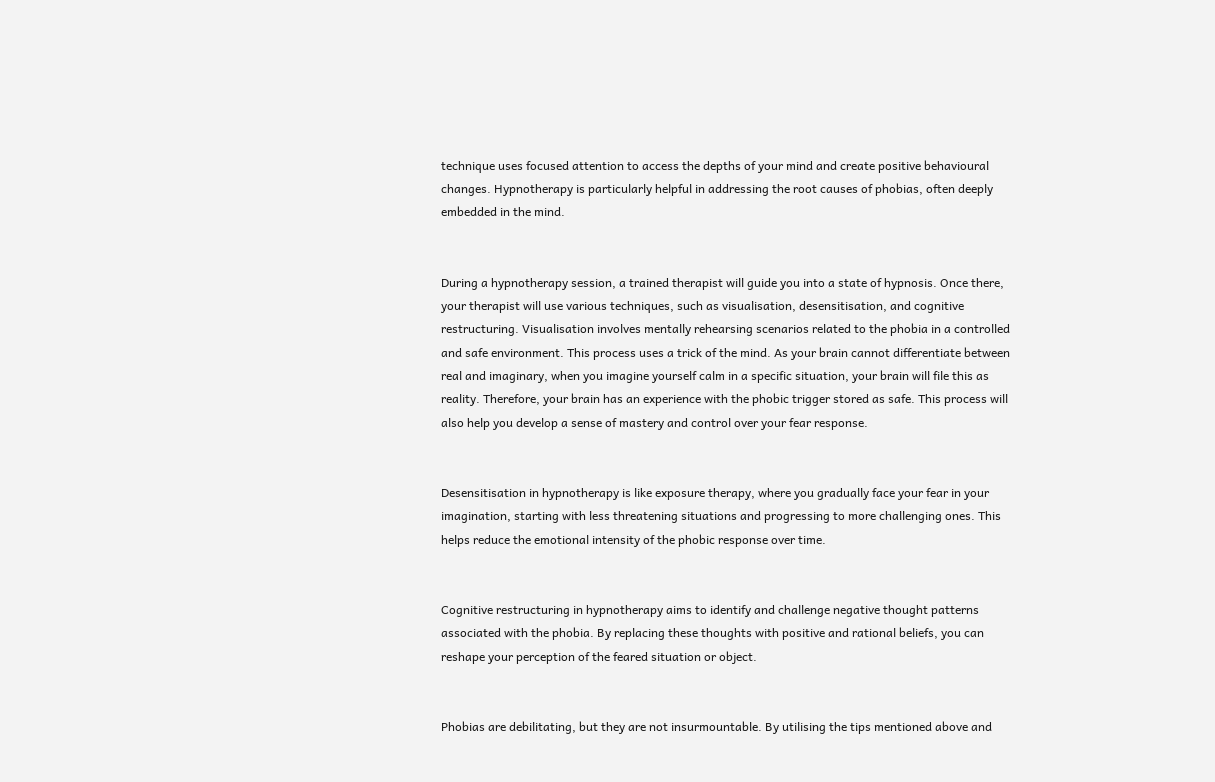technique uses focused attention to access the depths of your mind and create positive behavioural changes. Hypnotherapy is particularly helpful in addressing the root causes of phobias, often deeply embedded in the mind.


During a hypnotherapy session, a trained therapist will guide you into a state of hypnosis. Once there, your therapist will use various techniques, such as visualisation, desensitisation, and cognitive restructuring. Visualisation involves mentally rehearsing scenarios related to the phobia in a controlled and safe environment. This process uses a trick of the mind. As your brain cannot differentiate between real and imaginary, when you imagine yourself calm in a specific situation, your brain will file this as reality. Therefore, your brain has an experience with the phobic trigger stored as safe. This process will also help you develop a sense of mastery and control over your fear response.


Desensitisation in hypnotherapy is like exposure therapy, where you gradually face your fear in your imagination, starting with less threatening situations and progressing to more challenging ones. This helps reduce the emotional intensity of the phobic response over time.


Cognitive restructuring in hypnotherapy aims to identify and challenge negative thought patterns associated with the phobia. By replacing these thoughts with positive and rational beliefs, you can reshape your perception of the feared situation or object.


Phobias are debilitating, but they are not insurmountable. By utilising the tips mentioned above and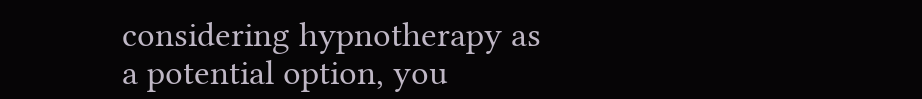considering hypnotherapy as a potential option, you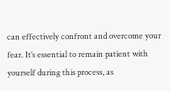can effectively confront and overcome your fear. It’s essential to remain patient with yourself during this process, as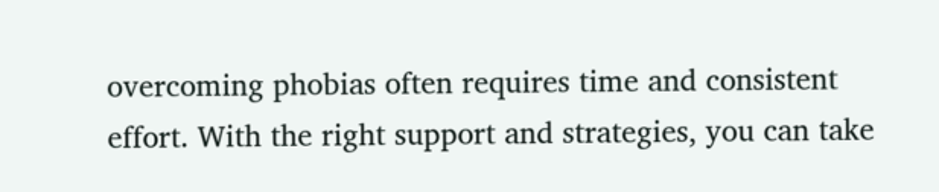overcoming phobias often requires time and consistent effort. With the right support and strategies, you can take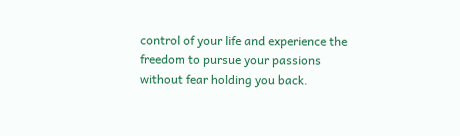control of your life and experience the freedom to pursue your passions without fear holding you back.